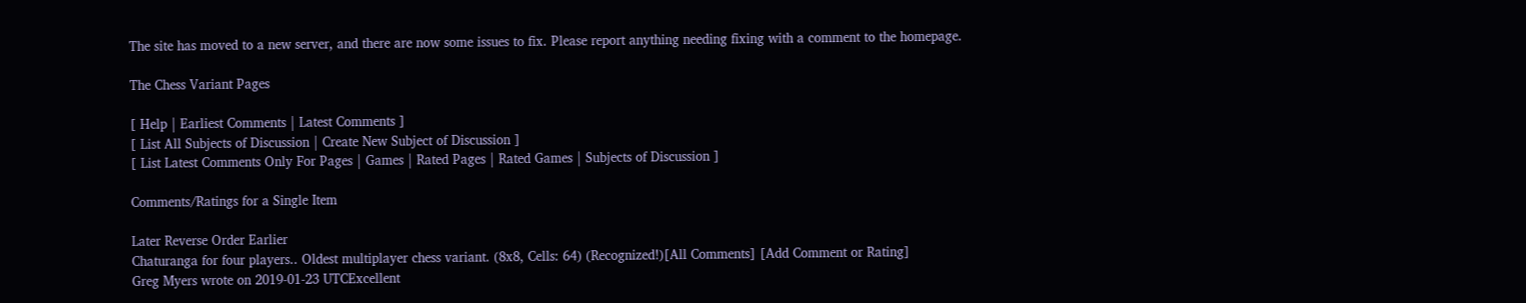The site has moved to a new server, and there are now some issues to fix. Please report anything needing fixing with a comment to the homepage.

The Chess Variant Pages

[ Help | Earliest Comments | Latest Comments ]
[ List All Subjects of Discussion | Create New Subject of Discussion ]
[ List Latest Comments Only For Pages | Games | Rated Pages | Rated Games | Subjects of Discussion ]

Comments/Ratings for a Single Item

Later Reverse Order Earlier
Chaturanga for four players.. Oldest multiplayer chess variant. (8x8, Cells: 64) (Recognized!)[All Comments] [Add Comment or Rating]
Greg Myers wrote on 2019-01-23 UTCExcellent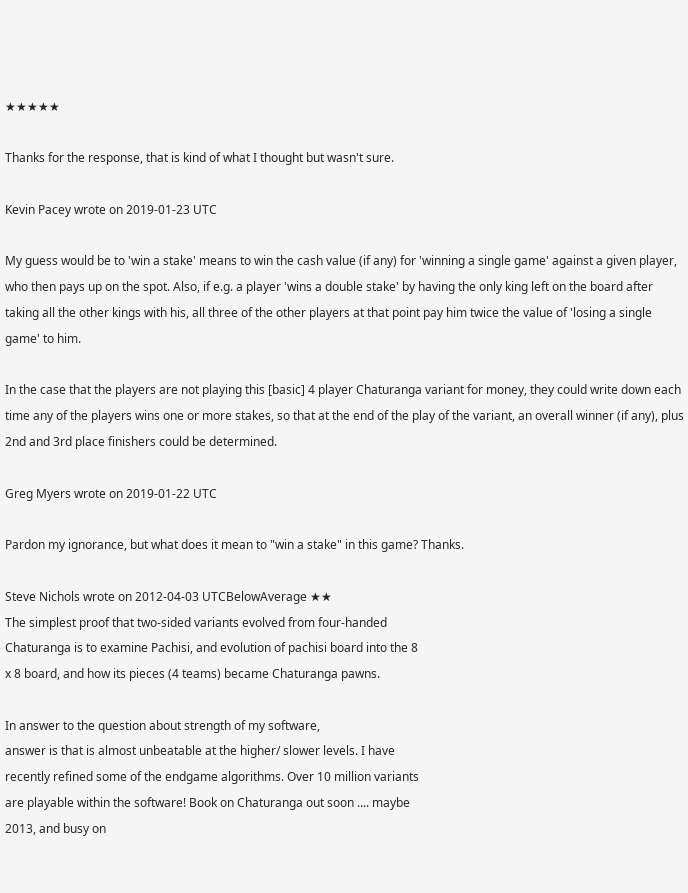★★★★★

Thanks for the response, that is kind of what I thought but wasn't sure.

Kevin Pacey wrote on 2019-01-23 UTC

My guess would be to 'win a stake' means to win the cash value (if any) for 'winning a single game' against a given player, who then pays up on the spot. Also, if e.g. a player 'wins a double stake' by having the only king left on the board after taking all the other kings with his, all three of the other players at that point pay him twice the value of 'losing a single game' to him.

In the case that the players are not playing this [basic] 4 player Chaturanga variant for money, they could write down each time any of the players wins one or more stakes, so that at the end of the play of the variant, an overall winner (if any), plus 2nd and 3rd place finishers could be determined.

Greg Myers wrote on 2019-01-22 UTC

Pardon my ignorance, but what does it mean to "win a stake" in this game? Thanks.

Steve Nichols wrote on 2012-04-03 UTCBelowAverage ★★
The simplest proof that two-sided variants evolved from four-handed
Chaturanga is to examine Pachisi, and evolution of pachisi board into the 8
x 8 board, and how its pieces (4 teams) became Chaturanga pawns.

In answer to the question about strength of my software,
answer is that is almost unbeatable at the higher/ slower levels. I have
recently refined some of the endgame algorithms. Over 10 million variants
are playable within the software! Book on Chaturanga out soon .... maybe
2013, and busy on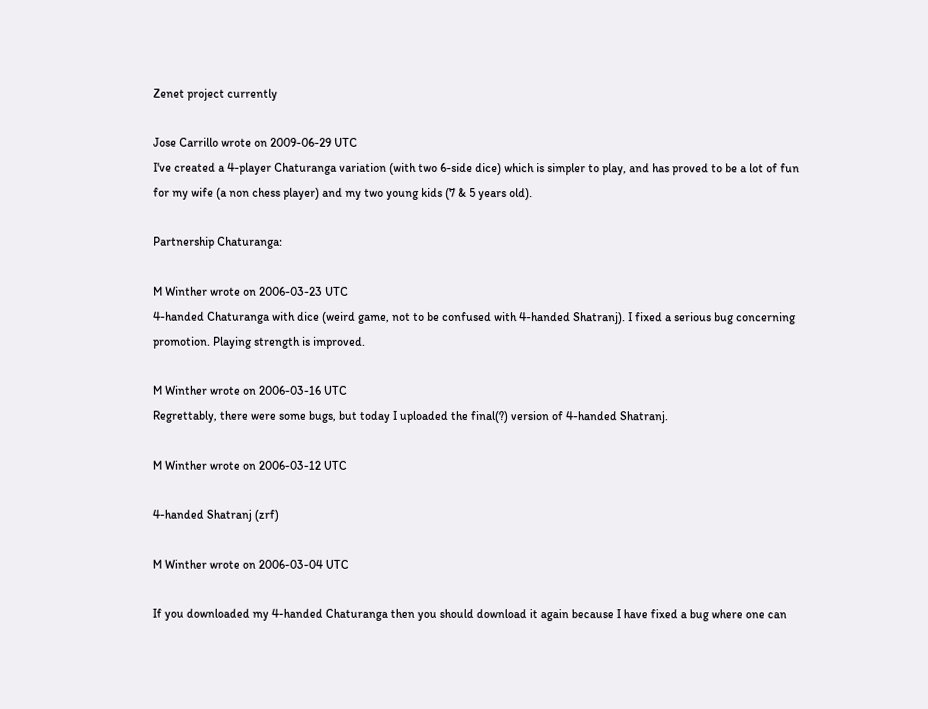Zenet project currently

Jose Carrillo wrote on 2009-06-29 UTC
I've created a 4-player Chaturanga variation (with two 6-side dice) which is simpler to play, and has proved to be a lot of fun for my wife (a non chess player) and my two young kids (7 & 5 years old).

Partnership Chaturanga:

M Winther wrote on 2006-03-23 UTC
4-handed Chaturanga with dice (weird game, not to be confused with 4-handed Shatranj). I fixed a serious bug concerning promotion. Playing strength is improved.

M Winther wrote on 2006-03-16 UTC
Regrettably, there were some bugs, but today I uploaded the final(?) version of 4-handed Shatranj.

M Winther wrote on 2006-03-12 UTC

4-handed Shatranj (zrf)

M Winther wrote on 2006-03-04 UTC

If you downloaded my 4-handed Chaturanga then you should download it again because I have fixed a bug where one can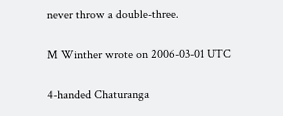never throw a double-three.

M Winther wrote on 2006-03-01 UTC

4-handed Chaturanga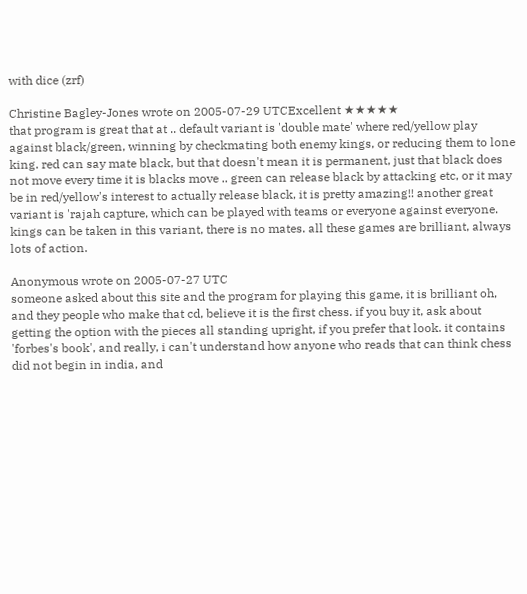with dice (zrf)

Christine Bagley-Jones wrote on 2005-07-29 UTCExcellent ★★★★★
that program is great that at .. default variant is 'double mate' where red/yellow play against black/green, winning by checkmating both enemy kings, or reducing them to lone king. red can say mate black, but that doesn't mean it is permanent, just that black does not move every time it is blacks move .. green can release black by attacking etc, or it may be in red/yellow's interest to actually release black, it is pretty amazing!! another great variant is 'rajah capture, which can be played with teams or everyone against everyone. kings can be taken in this variant, there is no mates. all these games are brilliant, always lots of action.

Anonymous wrote on 2005-07-27 UTC
someone asked about this site and the program for playing this game, it is brilliant oh, and they people who make that cd, believe it is the first chess. if you buy it, ask about getting the option with the pieces all standing upright, if you prefer that look. it contains 'forbes's book', and really, i can't understand how anyone who reads that can think chess did not begin in india, and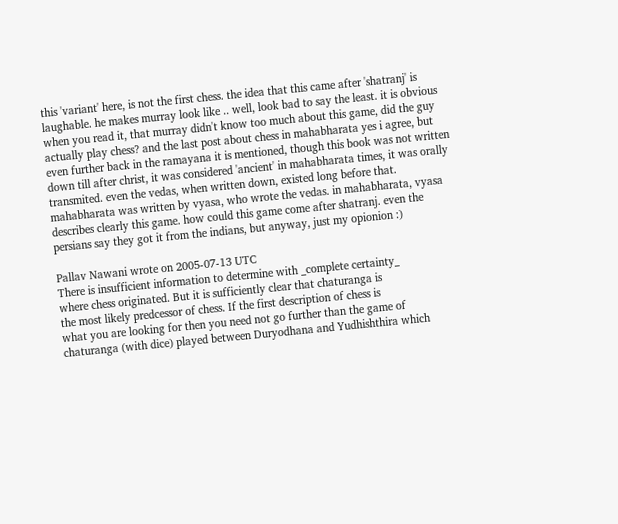this 'variant' here, is not the first chess. the idea that this came after 'shatranj' is laughable. he makes murray look like .. well, look bad to say the least. it is obvious when you read it, that murray didn't know too much about this game, did the guy actually play chess? and the last post about chess in mahabharata yes i agree, but even further back in the ramayana it is mentioned, though this book was not written down till after christ, it was considered 'ancient' in mahabharata times, it was orally transmited. even the vedas, when written down, existed long before that. mahabharata was written by vyasa, who wrote the vedas. in mahabharata, vyasa describes clearly this game. how could this game come after shatranj. even the persians say they got it from the indians, but anyway, just my opionion :)

Pallav Nawani wrote on 2005-07-13 UTC
There is insufficient information to determine with _complete certainty_
where chess originated. But it is sufficiently clear that chaturanga is
the most likely predcessor of chess. If the first description of chess is
what you are looking for then you need not go further than the game of
chaturanga (with dice) played between Duryodhana and Yudhishthira which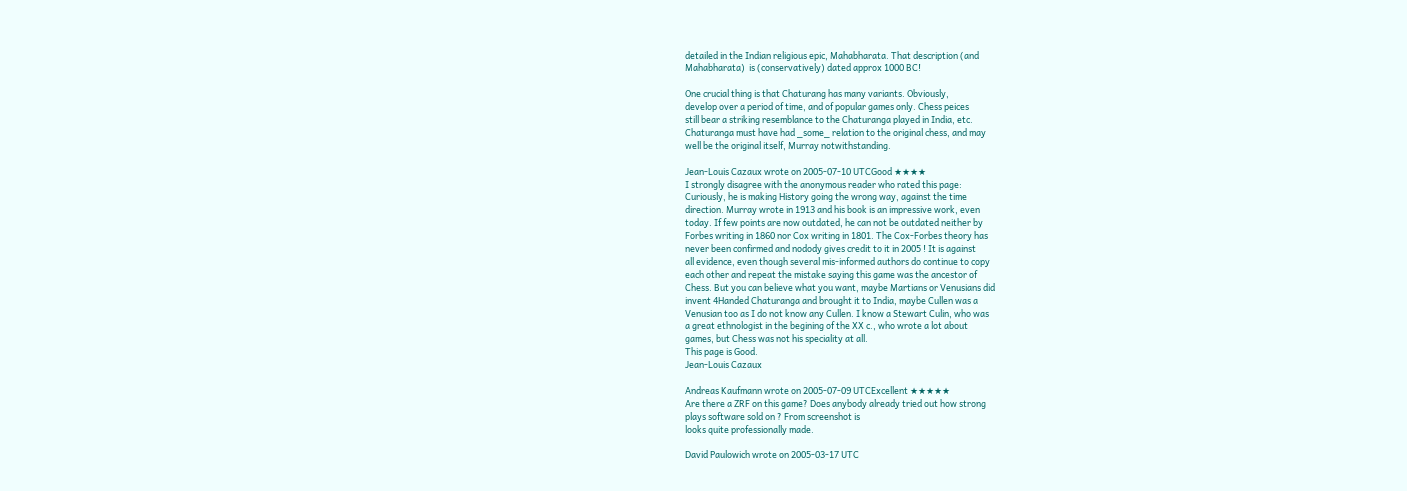detailed in the Indian religious epic, Mahabharata. That description (and
Mahabharata)  is (conservatively) dated approx 1000 BC!

One crucial thing is that Chaturang has many variants. Obviously,
develop over a period of time, and of popular games only. Chess peices
still bear a striking resemblance to the Chaturanga played in India, etc.
Chaturanga must have had _some_ relation to the original chess, and may
well be the original itself, Murray notwithstanding.

Jean-Louis Cazaux wrote on 2005-07-10 UTCGood ★★★★
I strongly disagree with the anonymous reader who rated this page:
Curiously, he is making History going the wrong way, against the time
direction. Murray wrote in 1913 and his book is an impressive work, even
today. If few points are now outdated, he can not be outdated neither by
Forbes writing in 1860 nor Cox writing in 1801. The Cox-Forbes theory has
never been confirmed and nodody gives credit to it in 2005 ! It is against
all evidence, even though several mis-informed authors do continue to copy
each other and repeat the mistake saying this game was the ancestor of
Chess. But you can believe what you want, maybe Martians or Venusians did
invent 4Handed Chaturanga and brought it to India, maybe Cullen was a
Venusian too as I do not know any Cullen. I know a Stewart Culin, who was
a great ethnologist in the begining of the XX c., who wrote a lot about
games, but Chess was not his speciality at all.
This page is Good.
Jean-Louis Cazaux

Andreas Kaufmann wrote on 2005-07-09 UTCExcellent ★★★★★
Are there a ZRF on this game? Does anybody already tried out how strong
plays software sold on ? From screenshot is
looks quite professionally made.

David Paulowich wrote on 2005-03-17 UTC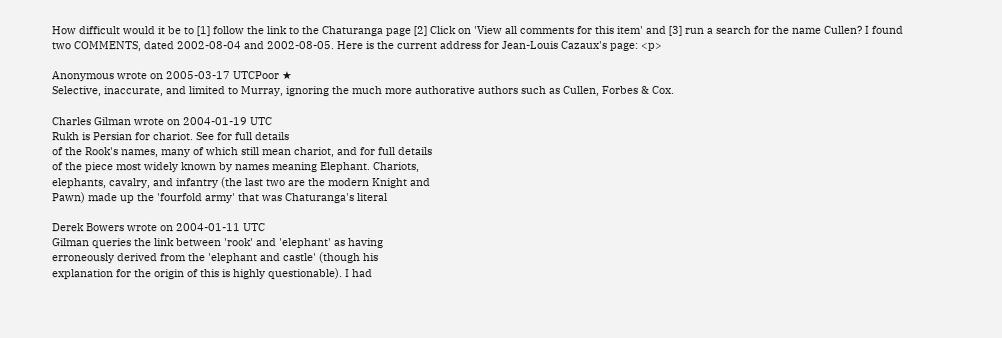How difficult would it be to [1] follow the link to the Chaturanga page [2] Click on 'View all comments for this item' and [3] run a search for the name Cullen? I found two COMMENTS, dated 2002-08-04 and 2002-08-05. Here is the current address for Jean-Louis Cazaux's page: <p>

Anonymous wrote on 2005-03-17 UTCPoor ★
Selective, inaccurate, and limited to Murray, ignoring the much more authorative authors such as Cullen, Forbes & Cox.

Charles Gilman wrote on 2004-01-19 UTC
Rukh is Persian for chariot. See for full details
of the Rook's names, many of which still mean chariot, and for full details
of the piece most widely known by names meaning Elephant. Chariots,
elephants, cavalry, and infantry (the last two are the modern Knight and
Pawn) made up the 'fourfold army' that was Chaturanga's literal

Derek Bowers wrote on 2004-01-11 UTC
Gilman queries the link between 'rook' and 'elephant' as having
erroneously derived from the 'elephant and castle' (though his
explanation for the origin of this is highly questionable). I had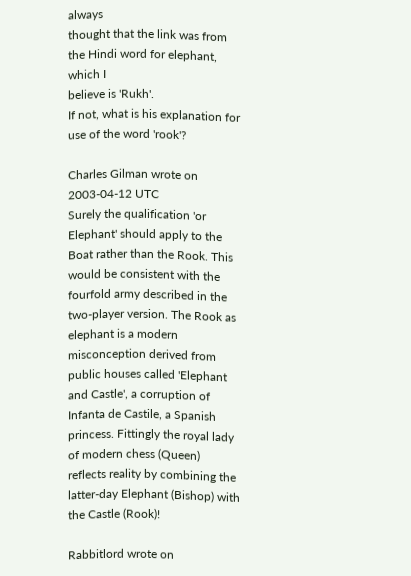always
thought that the link was from the Hindi word for elephant, which I
believe is 'Rukh'.
If not, what is his explanation for use of the word 'rook'?

Charles Gilman wrote on 2003-04-12 UTC
Surely the qualification 'or Elephant' should apply to the Boat rather than the Rook. This would be consistent with the fourfold army described in the two-player version. The Rook as elephant is a modern misconception derived from public houses called 'Elephant and Castle', a corruption of Infanta de Castile, a Spanish princess. Fittingly the royal lady of modern chess (Queen) reflects reality by combining the latter-day Elephant (Bishop) with the Castle (Rook)!

Rabbitlord wrote on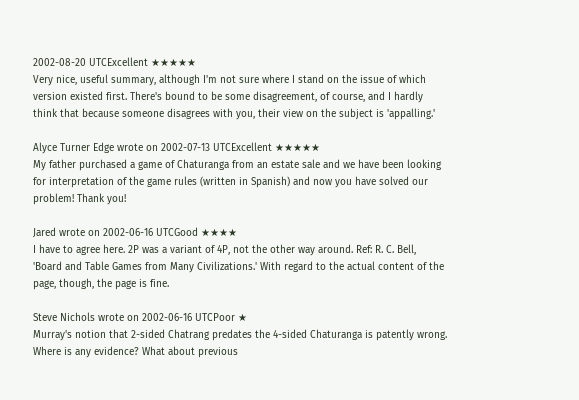2002-08-20 UTCExcellent ★★★★★
Very nice, useful summary, although I'm not sure where I stand on the issue of which version existed first. There's bound to be some disagreement, of course, and I hardly think that because someone disagrees with you, their view on the subject is 'appalling.'

Alyce Turner Edge wrote on 2002-07-13 UTCExcellent ★★★★★
My father purchased a game of Chaturanga from an estate sale and we have been looking for interpretation of the game rules (written in Spanish) and now you have solved our problem! Thank you!

Jared wrote on 2002-06-16 UTCGood ★★★★
I have to agree here. 2P was a variant of 4P, not the other way around. Ref: R. C. Bell, 'Board and Table Games from Many Civilizations.' With regard to the actual content of the page, though, the page is fine.

Steve Nichols wrote on 2002-06-16 UTCPoor ★
Murray's notion that 2-sided Chatrang predates the 4-sided Chaturanga is patently wrong. Where is any evidence? What about previous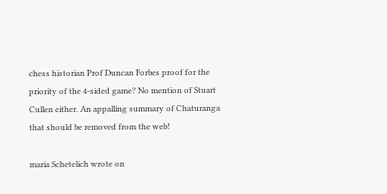chess historian Prof Duncan Forbes proof for the priority of the 4-sided game? No mention of Stuart Cullen either. An appalling summary of Chaturanga that should be removed from the web!

maria Schetelich wrote on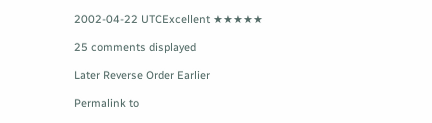2002-04-22 UTCExcellent ★★★★★

25 comments displayed

Later Reverse Order Earlier

Permalink to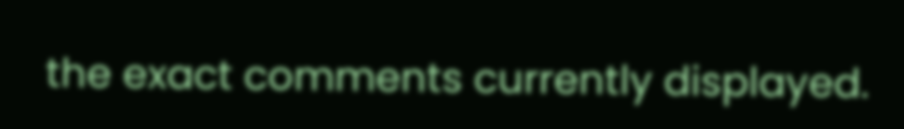the exact comments currently displayed.